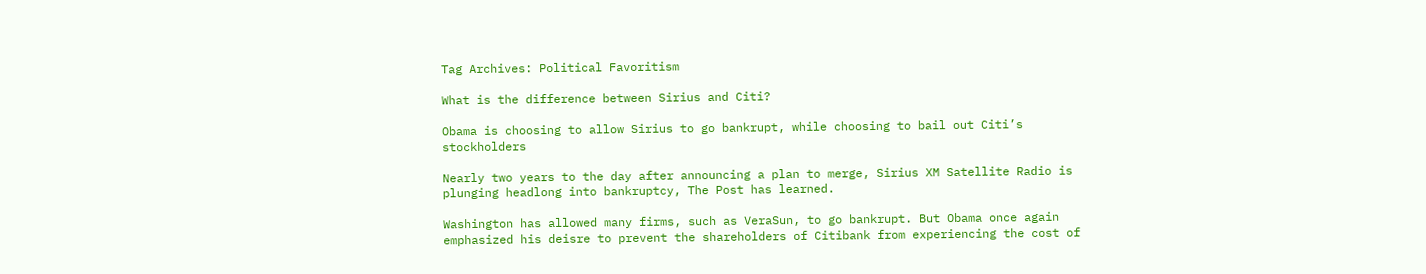Tag Archives: Political Favoritism

What is the difference between Sirius and Citi?

Obama is choosing to allow Sirius to go bankrupt, while choosing to bail out Citi’s stockholders

Nearly two years to the day after announcing a plan to merge, Sirius XM Satellite Radio is plunging headlong into bankruptcy, The Post has learned.

Washington has allowed many firms, such as VeraSun, to go bankrupt. But Obama once again emphasized his deisre to prevent the shareholders of Citibank from experiencing the cost of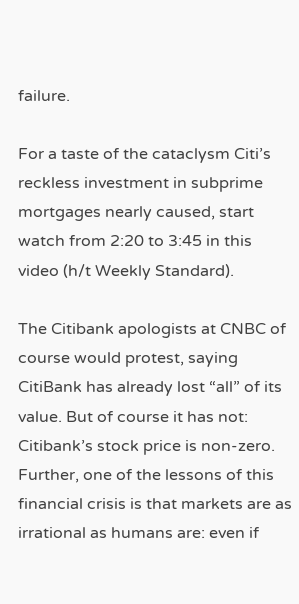failure.

For a taste of the cataclysm Citi’s reckless investment in subprime mortgages nearly caused, start watch from 2:20 to 3:45 in this video (h/t Weekly Standard).

The Citibank apologists at CNBC of course would protest, saying CitiBank has already lost “all” of its value. But of course it has not: Citibank’s stock price is non-zero. Further, one of the lessons of this financial crisis is that markets are as irrational as humans are: even if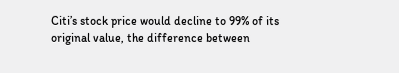Citi’s stock price would decline to 99% of its original value, the difference between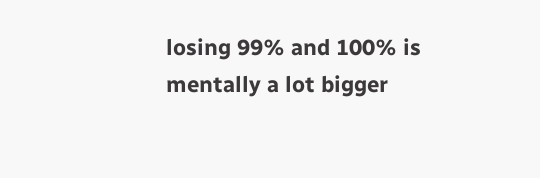losing 99% and 100% is mentally a lot bigger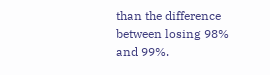than the difference between losing 98% and 99%.